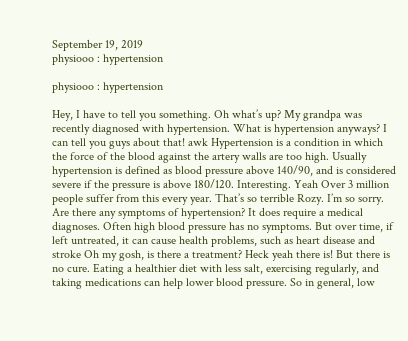September 19, 2019
physiooo : hypertension

physiooo : hypertension

Hey, I have to tell you something. Oh what’s up? My grandpa was recently diagnosed with hypertension. What is hypertension anyways? I can tell you guys about that! awk Hypertension is a condition in which the force of the blood against the artery walls are too high. Usually hypertension is defined as blood pressure above 140/90, and is considered severe if the pressure is above 180/120. Interesting. Yeah Over 3 million people suffer from this every year. That’s so terrible Rozy. I’m so sorry. Are there any symptoms of hypertension? It does require a medical diagnoses. Often high blood pressure has no symptoms. But over time, if left untreated, it can cause health problems, such as heart disease and stroke Oh my gosh, is there a treatment? Heck yeah there is! But there is no cure. Eating a healthier diet with less salt, exercising regularly, and taking medications can help lower blood pressure. So in general, low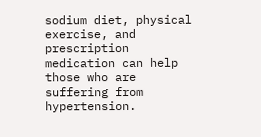sodium diet, physical exercise, and prescription medication can help those who are suffering from hypertension.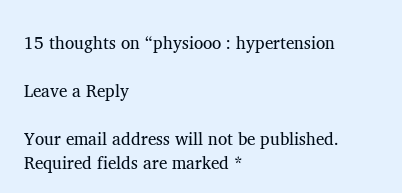15 thoughts on “physiooo : hypertension

Leave a Reply

Your email address will not be published. Required fields are marked *